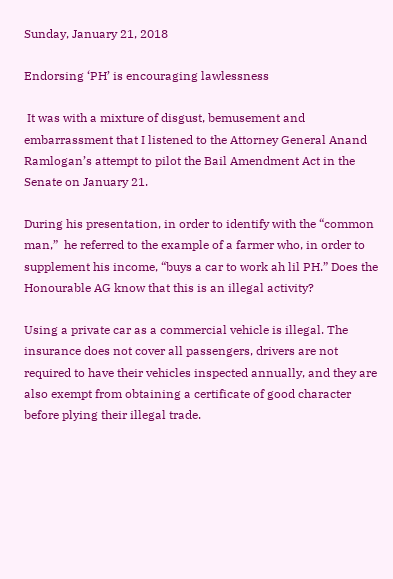Sunday, January 21, 2018

Endorsing ‘PH’ is encouraging lawlessness

 It was with a mixture of disgust, bemusement and embarrassment that I listened to the Attorney General Anand Ramlogan’s attempt to pilot the Bail Amendment Act in the Senate on January 21.

During his presentation, in order to identify with the “common man,”  he referred to the example of a farmer who, in order to supplement his income, “buys a car to work ah lil PH.” Does the Honourable AG know that this is an illegal activity?

Using a private car as a commercial vehicle is illegal. The insurance does not cover all passengers, drivers are not required to have their vehicles inspected annually, and they are also exempt from obtaining a certificate of good character before plying their illegal trade.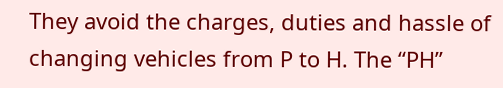They avoid the charges, duties and hassle of changing vehicles from P to H. The “PH’’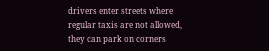drivers enter streets where regular taxis are not allowed, they can park on corners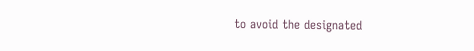to avoid the designated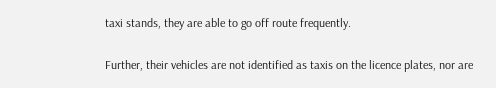taxi stands, they are able to go off route frequently.

Further, their vehicles are not identified as taxis on the licence plates, nor are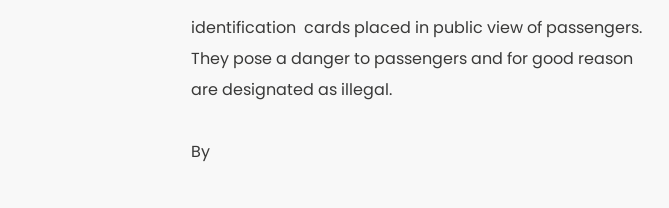identification  cards placed in public view of passengers. They pose a danger to passengers and for good reason are designated as illegal.

By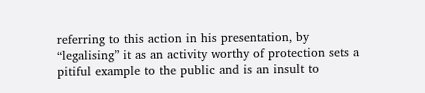referring to this action in his presentation, by “legalising” it as an activity worthy of protection sets a pitiful example to the public and is an insult to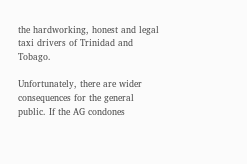the hardworking, honest and legal taxi drivers of Trinidad and Tobago.

Unfortunately, there are wider consequences for the general public. If the AG condones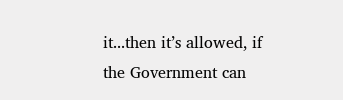it...then it’s allowed, if the Government can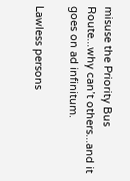misuse the Priority Bus Route...why can’t others...and it goes on ad infinitum.

Lawless persons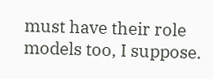must have their role models too, I suppose.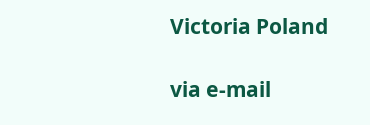Victoria Poland

via e-mail